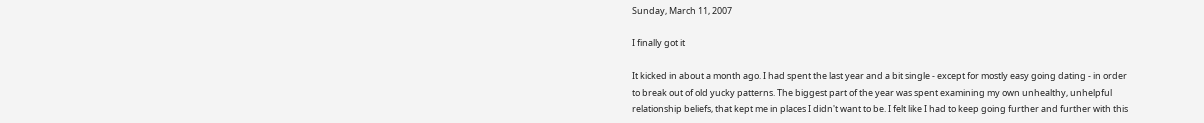Sunday, March 11, 2007

I finally got it

It kicked in about a month ago. I had spent the last year and a bit single - except for mostly easy going dating - in order to break out of old yucky patterns. The biggest part of the year was spent examining my own unhealthy, unhelpful relationship beliefs, that kept me in places I didn't want to be. I felt like I had to keep going further and further with this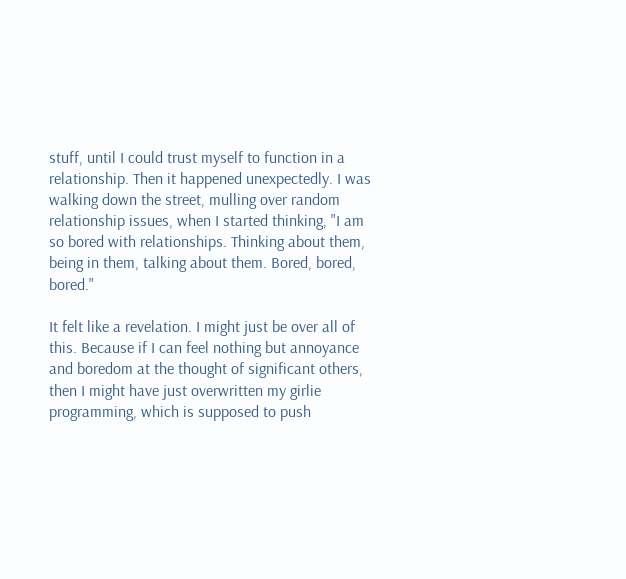stuff, until I could trust myself to function in a relationship. Then it happened unexpectedly. I was walking down the street, mulling over random relationship issues, when I started thinking, "I am so bored with relationships. Thinking about them, being in them, talking about them. Bored, bored, bored."

It felt like a revelation. I might just be over all of this. Because if I can feel nothing but annoyance and boredom at the thought of significant others, then I might have just overwritten my girlie programming, which is supposed to push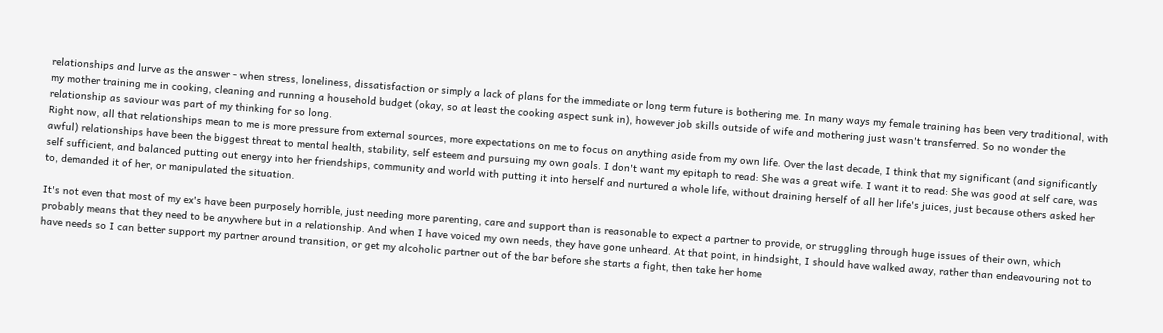relationships and lurve as the answer - when stress, loneliness, dissatisfaction or simply a lack of plans for the immediate or long term future is bothering me. In many ways my female training has been very traditional, with my mother training me in cooking, cleaning and running a household budget (okay, so at least the cooking aspect sunk in), however job skills outside of wife and mothering just wasn't transferred. So no wonder the relationship as saviour was part of my thinking for so long.
Right now, all that relationships mean to me is more pressure from external sources, more expectations on me to focus on anything aside from my own life. Over the last decade, I think that my significant (and significantly awful) relationships have been the biggest threat to mental health, stability, self esteem and pursuing my own goals. I don't want my epitaph to read: She was a great wife. I want it to read: She was good at self care, was self sufficient, and balanced putting out energy into her friendships, community and world with putting it into herself and nurtured a whole life, without draining herself of all her life's juices, just because others asked her to, demanded it of her, or manipulated the situation.

It's not even that most of my ex's have been purposely horrible, just needing more parenting, care and support than is reasonable to expect a partner to provide, or struggling through huge issues of their own, which probably means that they need to be anywhere but in a relationship. And when I have voiced my own needs, they have gone unheard. At that point, in hindsight, I should have walked away, rather than endeavouring not to have needs so I can better support my partner around transition, or get my alcoholic partner out of the bar before she starts a fight, then take her home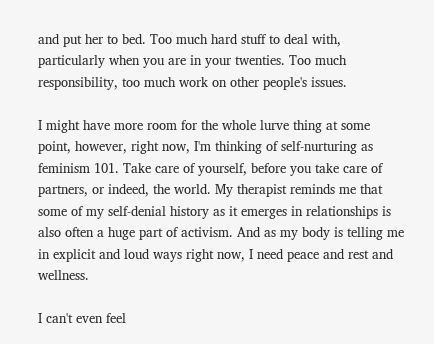and put her to bed. Too much hard stuff to deal with, particularly when you are in your twenties. Too much responsibility, too much work on other people's issues.

I might have more room for the whole lurve thing at some point, however, right now, I'm thinking of self-nurturing as feminism 101. Take care of yourself, before you take care of partners, or indeed, the world. My therapist reminds me that some of my self-denial history as it emerges in relationships is also often a huge part of activism. And as my body is telling me in explicit and loud ways right now, I need peace and rest and wellness.

I can't even feel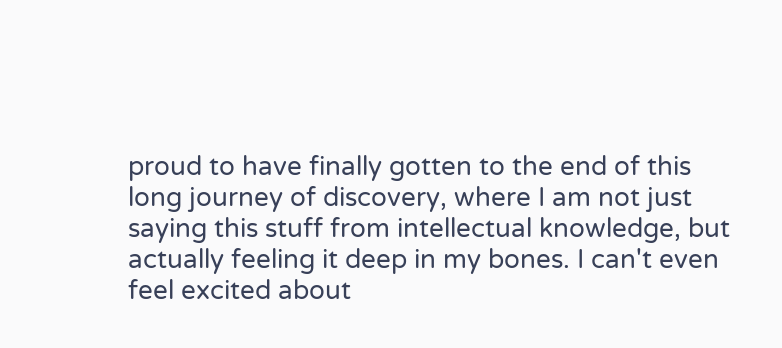proud to have finally gotten to the end of this long journey of discovery, where I am not just saying this stuff from intellectual knowledge, but actually feeling it deep in my bones. I can't even feel excited about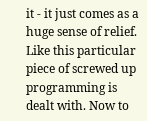it - it just comes as a huge sense of relief. Like this particular piece of screwed up programming is dealt with. Now to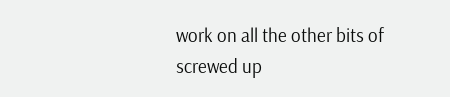work on all the other bits of screwed up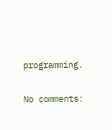programming.

No comments: